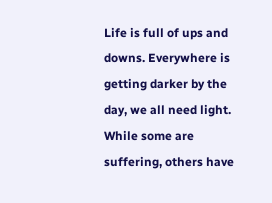Life is full of ups and downs. Everywhere is getting darker by the day, we all need light. While some are suffering, others have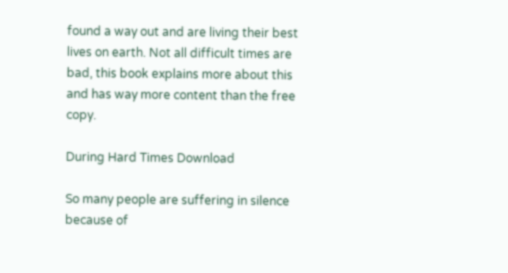found a way out and are living their best lives on earth. Not all difficult times are bad, this book explains more about this and has way more content than the free copy.

During Hard Times Download

So many people are suffering in silence because of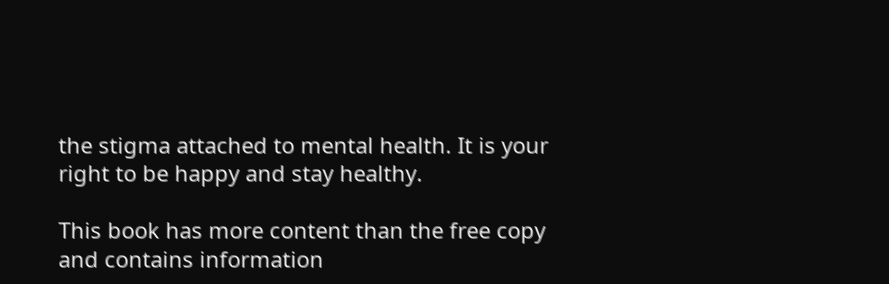the stigma attached to mental health. It is your right to be happy and stay healthy.

This book has more content than the free copy and contains information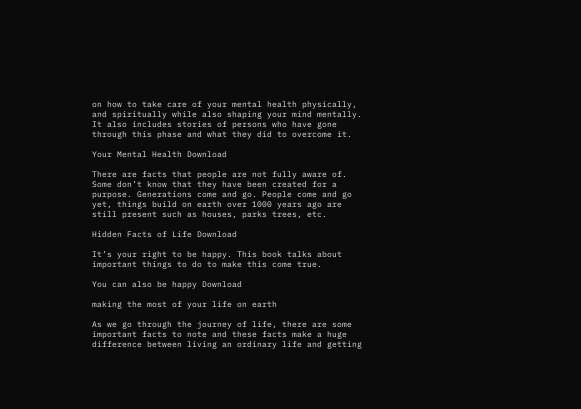on how to take care of your mental health physically, and spiritually while also shaping your mind mentally. It also includes stories of persons who have gone through this phase and what they did to overcome it.

Your Mental Health Download

There are facts that people are not fully aware of. Some don’t know that they have been created for a purpose. Generations come and go. People come and go yet, things build on earth over 1000 years ago are still present such as houses, parks trees, etc.

Hidden Facts of Life Download

It’s your right to be happy. This book talks about important things to do to make this come true.

You can also be happy Download

making the most of your life on earth

As we go through the journey of life, there are some important facts to note and these facts make a huge difference between living an ordinary life and getting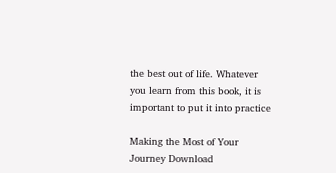the best out of life. Whatever you learn from this book, it is important to put it into practice

Making the Most of Your Journey Download